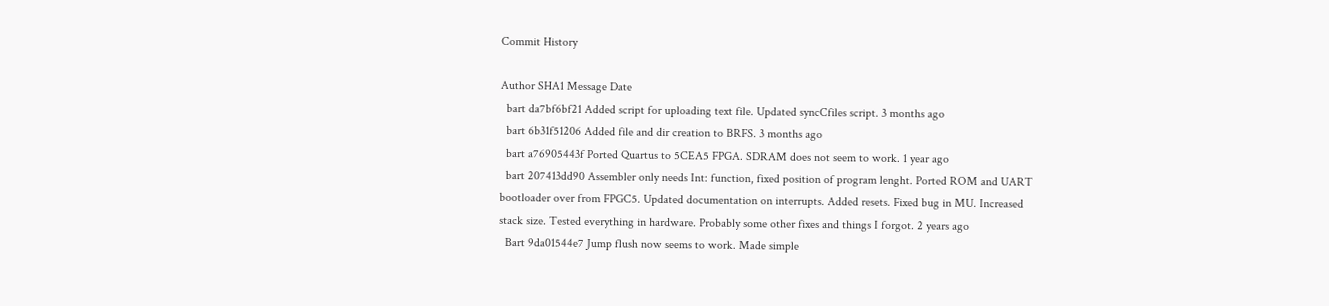Commit History

Author SHA1 Message Date
  bart da7bf6bf21 Added script for uploading text file. Updated syncCfiles script. 3 months ago
  bart 6b31f51206 Added file and dir creation to BRFS. 3 months ago
  bart a76905443f Ported Quartus to 5CEA5 FPGA. SDRAM does not seem to work. 1 year ago
  bart 207413dd90 Assembler only needs Int: function, fixed position of program lenght. Ported ROM and UART bootloader over from FPGC5. Updated documentation on interrupts. Added resets. Fixed bug in MU. Increased stack size. Tested everything in hardware. Probably some other fixes and things I forgot. 2 years ago
  Bart 9da01544e7 Jump flush now seems to work. Made simple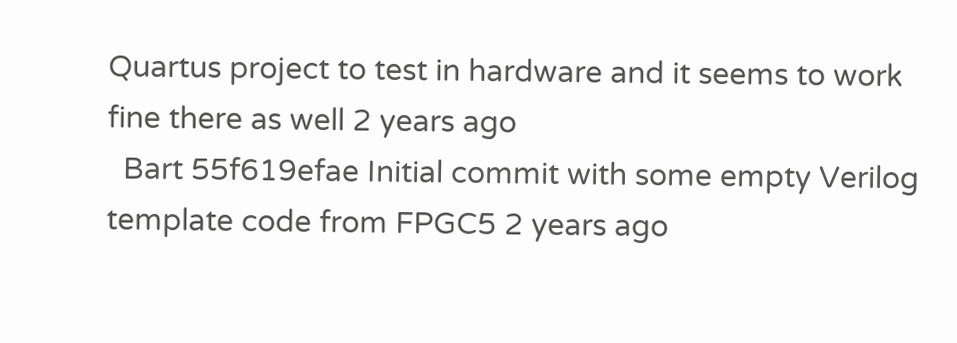Quartus project to test in hardware and it seems to work fine there as well 2 years ago
  Bart 55f619efae Initial commit with some empty Verilog template code from FPGC5 2 years ago